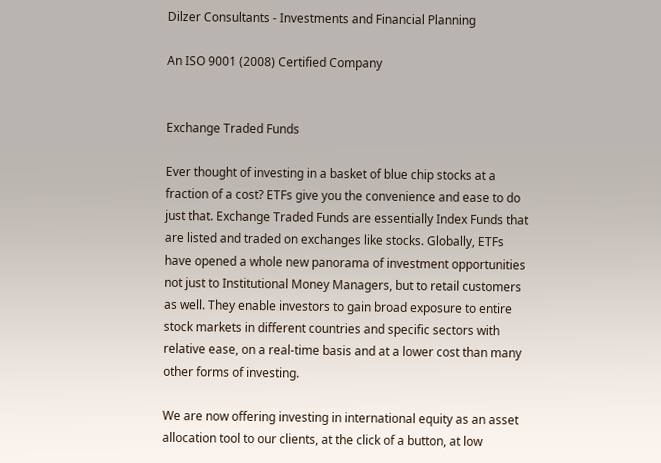Dilzer Consultants - Investments and Financial Planning

An ISO 9001 (2008) Certified Company


Exchange Traded Funds

Ever thought of investing in a basket of blue chip stocks at a fraction of a cost? ETFs give you the convenience and ease to do just that. Exchange Traded Funds are essentially Index Funds that are listed and traded on exchanges like stocks. Globally, ETFs have opened a whole new panorama of investment opportunities not just to Institutional Money Managers, but to retail customers as well. They enable investors to gain broad exposure to entire stock markets in different countries and specific sectors with relative ease, on a real-time basis and at a lower cost than many other forms of investing.

We are now offering investing in international equity as an asset allocation tool to our clients, at the click of a button, at low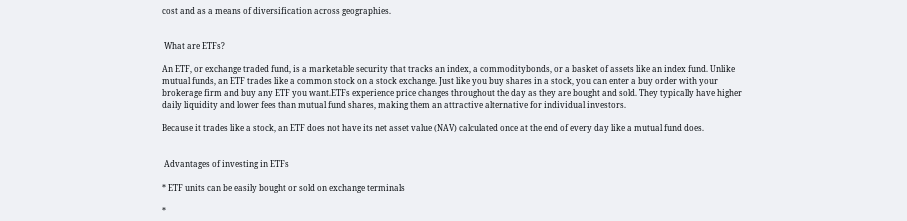cost and as a means of diversification across geographies.


 What are ETFs?

An ETF, or exchange traded fund, is a marketable security that tracks an index, a commoditybonds, or a basket of assets like an index fund. Unlike mutual funds, an ETF trades like a common stock on a stock exchange. Just like you buy shares in a stock, you can enter a buy order with your brokerage firm and buy any ETF you want.ETFs experience price changes throughout the day as they are bought and sold. They typically have higher daily liquidity and lower fees than mutual fund shares, making them an attractive alternative for individual investors.

Because it trades like a stock, an ETF does not have its net asset value (NAV) calculated once at the end of every day like a mutual fund does.


 Advantages of investing in ETFs

* ETF units can be easily bought or sold on exchange terminals

*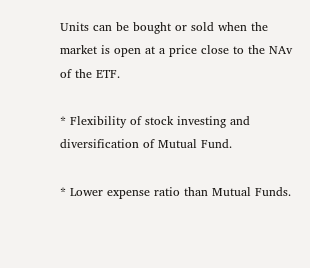Units can be bought or sold when the market is open at a price close to the NAv of the ETF.

* Flexibility of stock investing and diversification of Mutual Fund.

* Lower expense ratio than Mutual Funds.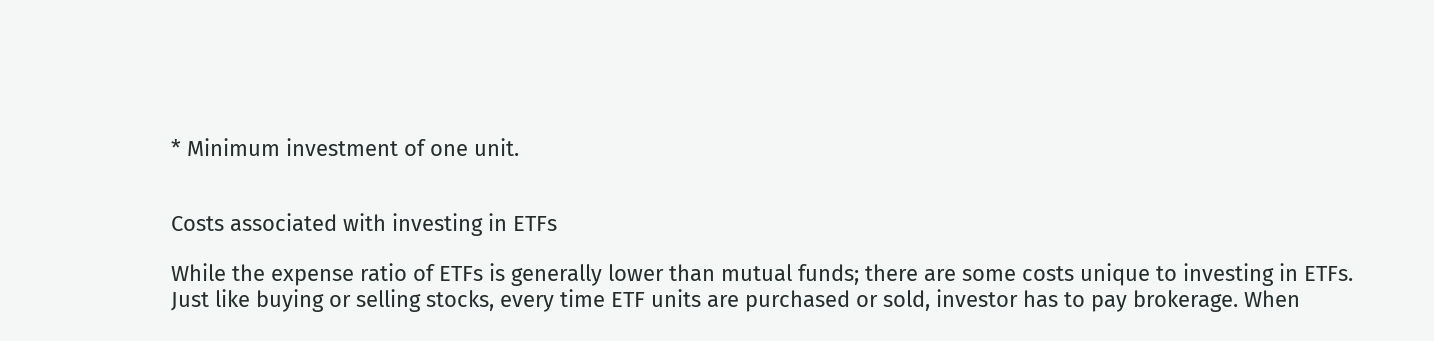* Minimum investment of one unit.


Costs associated with investing in ETFs

While the expense ratio of ETFs is generally lower than mutual funds; there are some costs unique to investing in ETFs. Just like buying or selling stocks, every time ETF units are purchased or sold, investor has to pay brokerage. When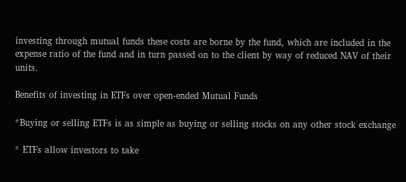investing through mutual funds these costs are borne by the fund, which are included in the expense ratio of the fund and in turn passed on to the client by way of reduced NAV of their units.

Benefits of investing in ETFs over open-ended Mutual Funds

*Buying or selling ETFs is as simple as buying or selling stocks on any other stock exchange

* ETFs allow investors to take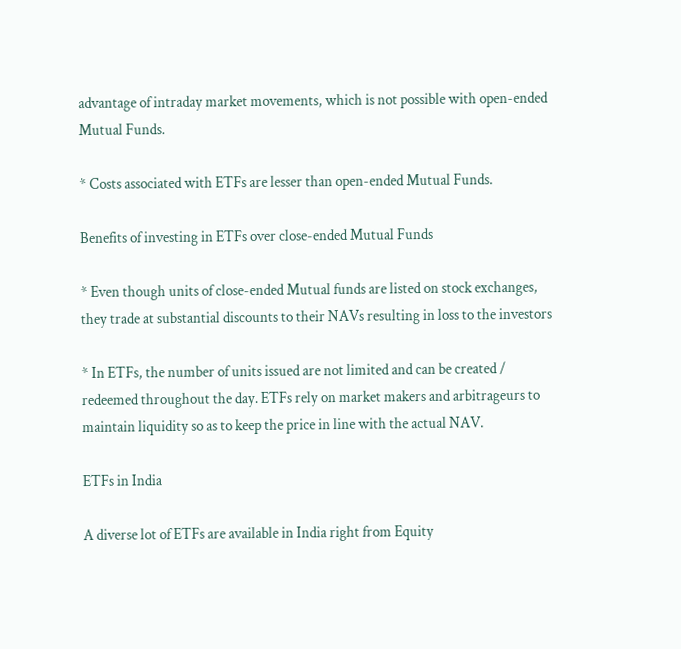advantage of intraday market movements, which is not possible with open-ended Mutual Funds.

* Costs associated with ETFs are lesser than open-ended Mutual Funds.

Benefits of investing in ETFs over close-ended Mutual Funds

* Even though units of close-ended Mutual funds are listed on stock exchanges, they trade at substantial discounts to their NAVs resulting in loss to the investors

* In ETFs, the number of units issued are not limited and can be created / redeemed throughout the day. ETFs rely on market makers and arbitrageurs to maintain liquidity so as to keep the price in line with the actual NAV.

ETFs in India

A diverse lot of ETFs are available in India right from Equity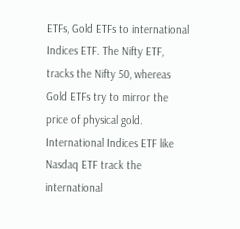ETFs, Gold ETFs to international Indices ETF. The Nifty ETF, tracks the Nifty 50, whereas Gold ETFs try to mirror the price of physical gold. International Indices ETF like Nasdaq ETF track the international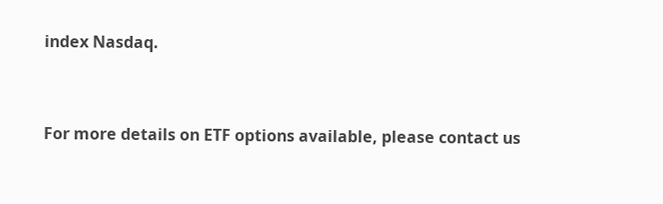index Nasdaq.


For more details on ETF options available, please contact us